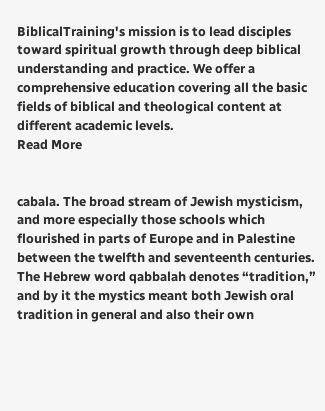BiblicalTraining's mission is to lead disciples toward spiritual growth through deep biblical understanding and practice. We offer a comprehensive education covering all the basic fields of biblical and theological content at different academic levels.
Read More


cabala. The broad stream of Jewish mysticism, and more especially those schools which flourished in parts of Europe and in Palestine between the twelfth and seventeenth centuries. The Hebrew word qabbalah denotes “tradition,” and by it the mystics meant both Jewish oral tradition in general and also their own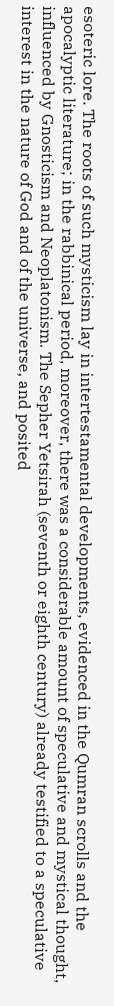esoteric lore. The roots of such mysticism lay in intertestamental developments, evidenced in the Qumran scrolls and the apocalyptic literature; in the rabbinical period, moreover, there was a considerable amount of speculative and mystical thought, influenced by Gnosticism and Neoplatonism. The Sepher Yetsirah (seventh or eighth century) already testified to a speculative interest in the nature of God and of the universe, and posited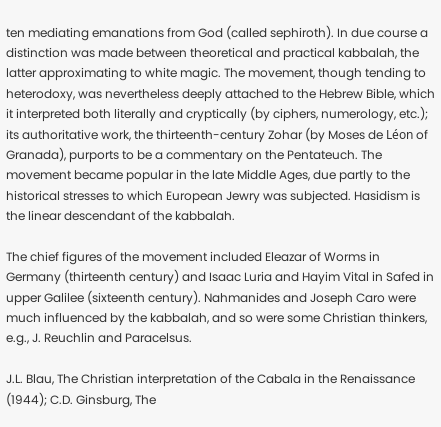ten mediating emanations from God (called sephiroth). In due course a distinction was made between theoretical and practical kabbalah, the latter approximating to white magic. The movement, though tending to heterodoxy, was nevertheless deeply attached to the Hebrew Bible, which it interpreted both literally and cryptically (by ciphers, numerology, etc.); its authoritative work, the thirteenth-century Zohar (by Moses de Léon of Granada), purports to be a commentary on the Pentateuch. The movement became popular in the late Middle Ages, due partly to the historical stresses to which European Jewry was subjected. Hasidism is the linear descendant of the kabbalah.

The chief figures of the movement included Eleazar of Worms in Germany (thirteenth century) and Isaac Luria and Hayim Vital in Safed in upper Galilee (sixteenth century). Nahmanides and Joseph Caro were much influenced by the kabbalah, and so were some Christian thinkers, e.g., J. Reuchlin and Paracelsus.

J.L. Blau, The Christian interpretation of the Cabala in the Renaissance (1944); C.D. Ginsburg, The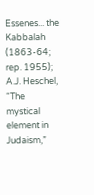Essenes... the Kabbalah (1863-64; rep. 1955); A.J. Heschel, “The mystical element in Judaism,”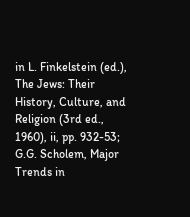in L. Finkelstein (ed.), The Jews: Their History, Culture, and Religion (3rd ed., 1960), ii, pp. 932-53; G.G. Scholem, Major Trends in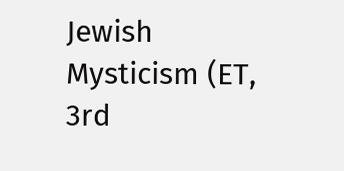Jewish Mysticism (ET, 3rd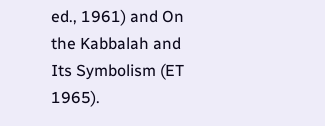ed., 1961) and On the Kabbalah and Its Symbolism (ET 1965).